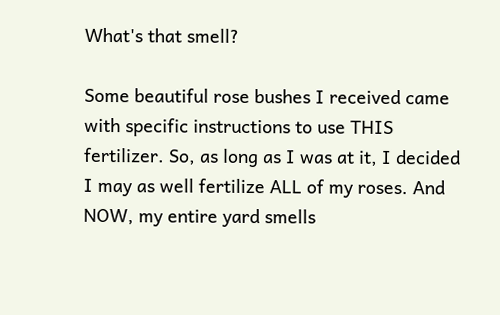What's that smell?

Some beautiful rose bushes I received came with specific instructions to use THIS fertilizer. So, as long as I was at it, I decided I may as well fertilize ALL of my roses. And NOW, my entire yard smells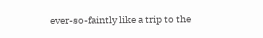ever-so-faintly like a trip to the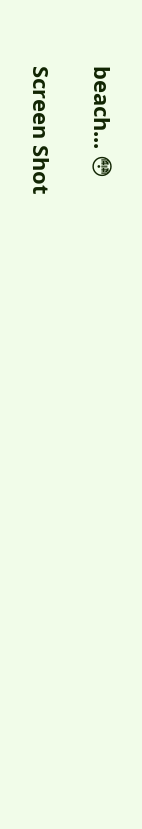beach... 😳

Screen Shot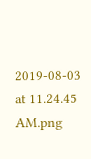2019-08-03 at 11.24.45 AM.png